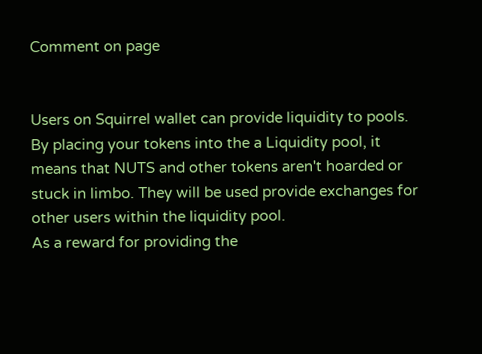Comment on page


Users on Squirrel wallet can provide liquidity to pools. By placing your tokens into the a Liquidity pool, it means that NUTS and other tokens aren't hoarded or stuck in limbo. They will be used provide exchanges for other users within the liquidity pool.
As a reward for providing the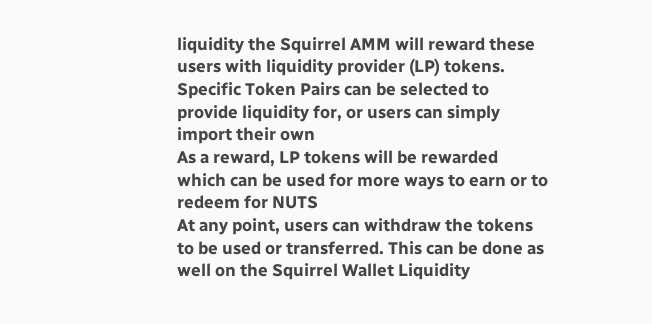liquidity the Squirrel AMM will reward these users with liquidity provider (LP) tokens.
Specific Token Pairs can be selected to provide liquidity for, or users can simply import their own
As a reward, LP tokens will be rewarded which can be used for more ways to earn or to redeem for NUTS
At any point, users can withdraw the tokens to be used or transferred. This can be done as well on the Squirrel Wallet Liquidity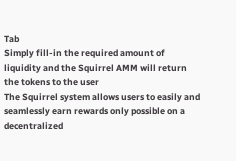Tab
Simply fill-in the required amount of liquidity and the Squirrel AMM will return the tokens to the user
The Squirrel system allows users to easily and seamlessly earn rewards only possible on a decentralized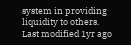system in providing liquidity to others.
Last modified 1yr ago